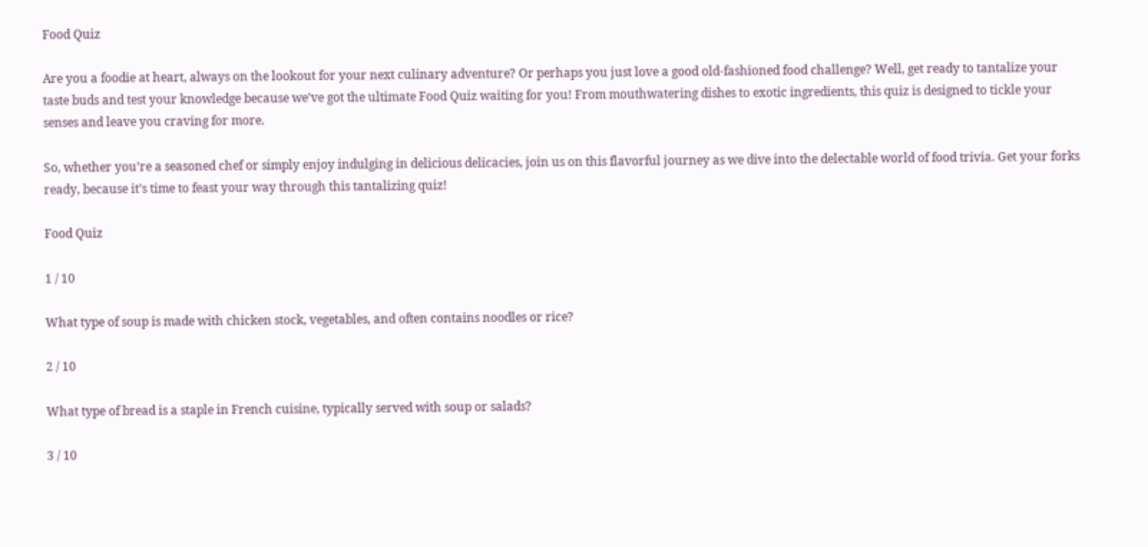Food Quiz

Are you a foodie at heart, always on the lookout for your next culinary adventure? Or perhaps you just love a good old-fashioned food challenge? Well, get ready to tantalize your taste buds and test your knowledge because we’ve got the ultimate Food Quiz waiting for you! From mouthwatering dishes to exotic ingredients, this quiz is designed to tickle your senses and leave you craving for more.

So, whether you’re a seasoned chef or simply enjoy indulging in delicious delicacies, join us on this flavorful journey as we dive into the delectable world of food trivia. Get your forks ready, because it’s time to feast your way through this tantalizing quiz!

Food Quiz

1 / 10

What type of soup is made with chicken stock, vegetables, and often contains noodles or rice?

2 / 10

What type of bread is a staple in French cuisine, typically served with soup or salads?

3 / 10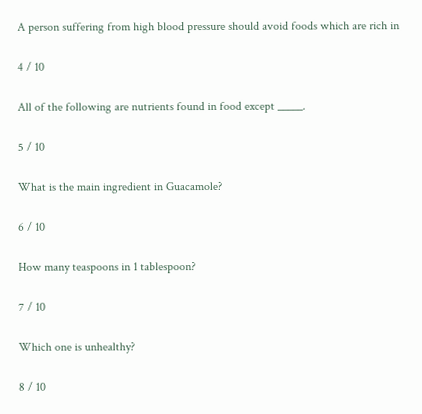A person suffering from high blood pressure should avoid foods which are rich in

4 / 10

All of the following are nutrients found in food except _____.

5 / 10

What is the main ingredient in Guacamole?

6 / 10

How many teaspoons in 1 tablespoon?

7 / 10

Which one is unhealthy?

8 / 10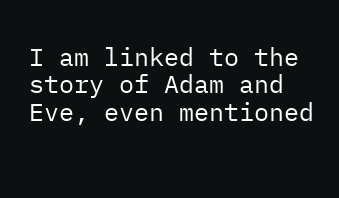I am linked to the story of Adam and Eve, even mentioned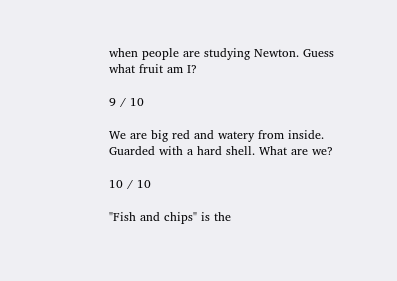when people are studying Newton. Guess what fruit am I?

9 / 10

We are big red and watery from inside. Guarded with a hard shell. What are we?

10 / 10

"Fish and chips" is the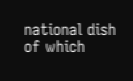national dish of which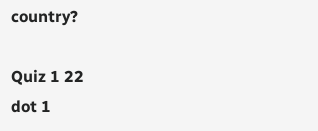country?

Quiz 1 22
dot 1